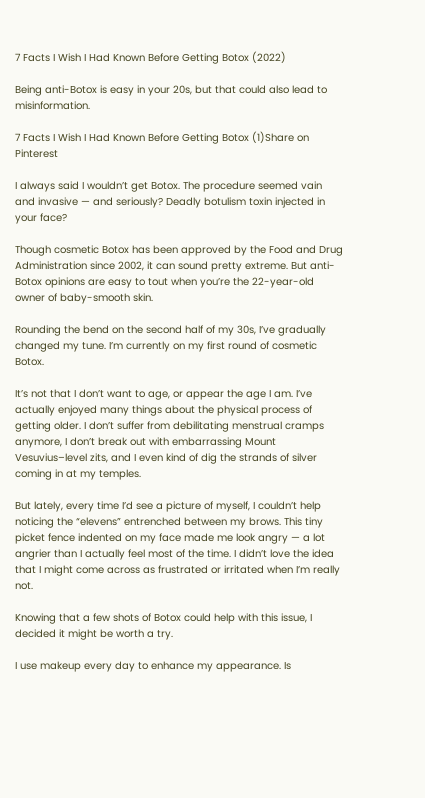7 Facts I Wish I Had Known Before Getting Botox (2022)

Being anti-Botox is easy in your 20s, but that could also lead to misinformation.

7 Facts I Wish I Had Known Before Getting Botox (1)Share on Pinterest

I always said I wouldn’t get Botox. The procedure seemed vain and invasive — and seriously? Deadly botulism toxin injected in your face?

Though cosmetic Botox has been approved by the Food and Drug Administration since 2002, it can sound pretty extreme. But anti-Botox opinions are easy to tout when you’re the 22-year-old owner of baby-smooth skin.

Rounding the bend on the second half of my 30s, I’ve gradually changed my tune. I’m currently on my first round of cosmetic Botox.

It’s not that I don’t want to age, or appear the age I am. I’ve actually enjoyed many things about the physical process of getting older. I don’t suffer from debilitating menstrual cramps anymore, I don’t break out with embarrassing Mount Vesuvius–level zits, and I even kind of dig the strands of silver coming in at my temples.

But lately, every time I’d see a picture of myself, I couldn’t help noticing the “elevens” entrenched between my brows. This tiny picket fence indented on my face made me look angry — a lot angrier than I actually feel most of the time. I didn’t love the idea that I might come across as frustrated or irritated when I’m really not.

Knowing that a few shots of Botox could help with this issue, I decided it might be worth a try.

I use makeup every day to enhance my appearance. Is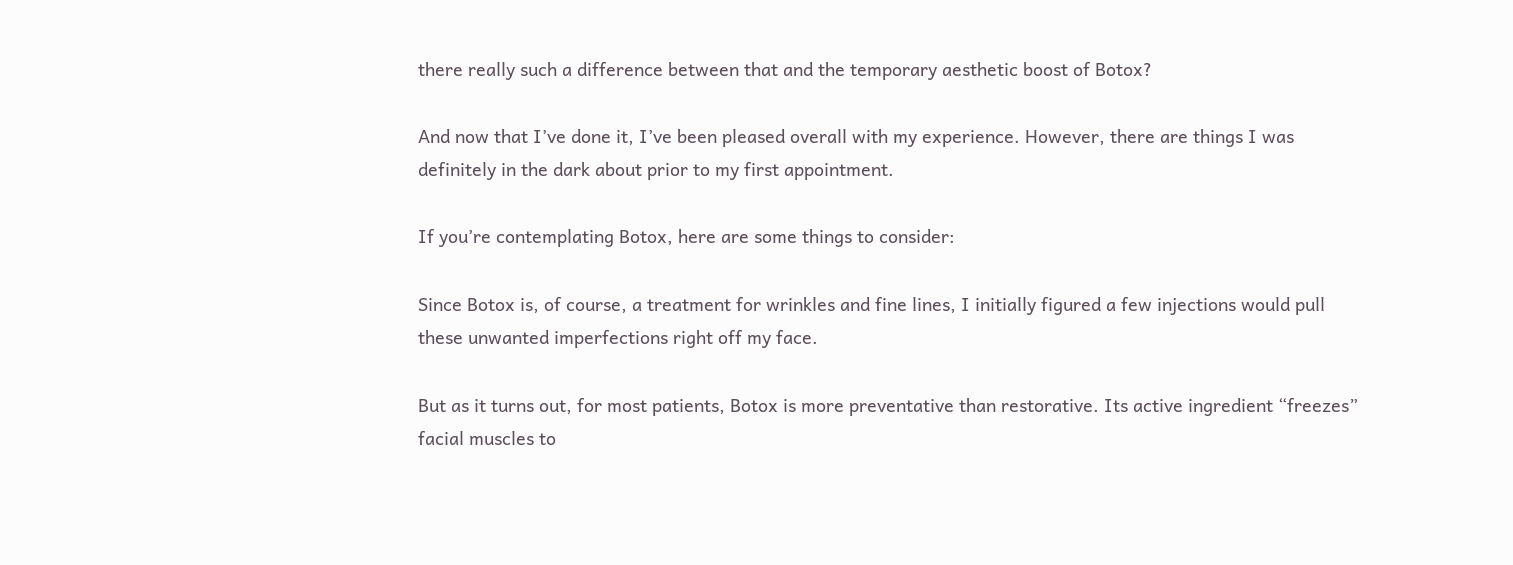there really such a difference between that and the temporary aesthetic boost of Botox?

And now that I’ve done it, I’ve been pleased overall with my experience. However, there are things I was definitely in the dark about prior to my first appointment.

If you’re contemplating Botox, here are some things to consider:

Since Botox is, of course, a treatment for wrinkles and fine lines, I initially figured a few injections would pull these unwanted imperfections right off my face.

But as it turns out, for most patients, Botox is more preventative than restorative. Its active ingredient “freezes” facial muscles to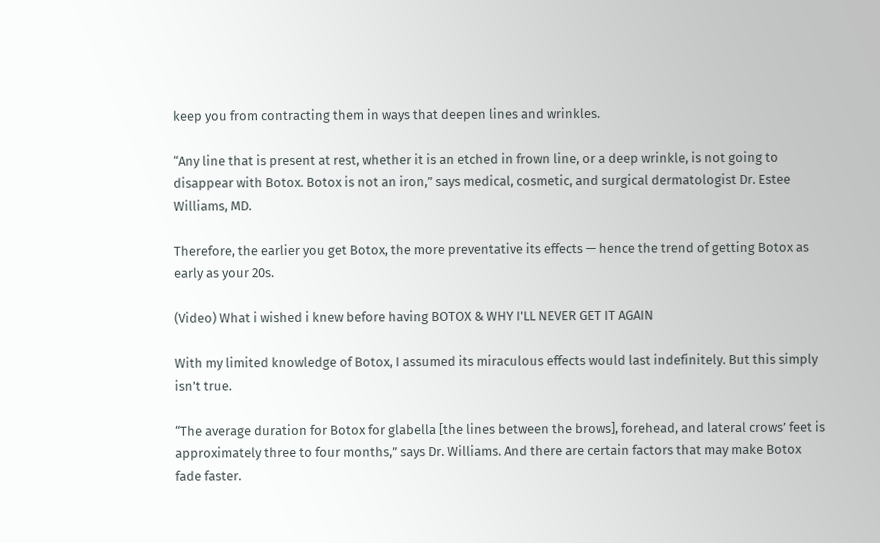keep you from contracting them in ways that deepen lines and wrinkles.

“Any line that is present at rest, whether it is an etched in frown line, or a deep wrinkle, is not going to disappear with Botox. Botox is not an iron,” says medical, cosmetic, and surgical dermatologist Dr. Estee Williams, MD.

Therefore, the earlier you get Botox, the more preventative its effects — hence the trend of getting Botox as early as your 20s.

(Video) What i wished i knew before having BOTOX & WHY I'LL NEVER GET IT AGAIN

With my limited knowledge of Botox, I assumed its miraculous effects would last indefinitely. But this simply isn’t true.

“The average duration for Botox for glabella [the lines between the brows], forehead, and lateral crows’ feet is approximately three to four months,” says Dr. Williams. And there are certain factors that may make Botox fade faster.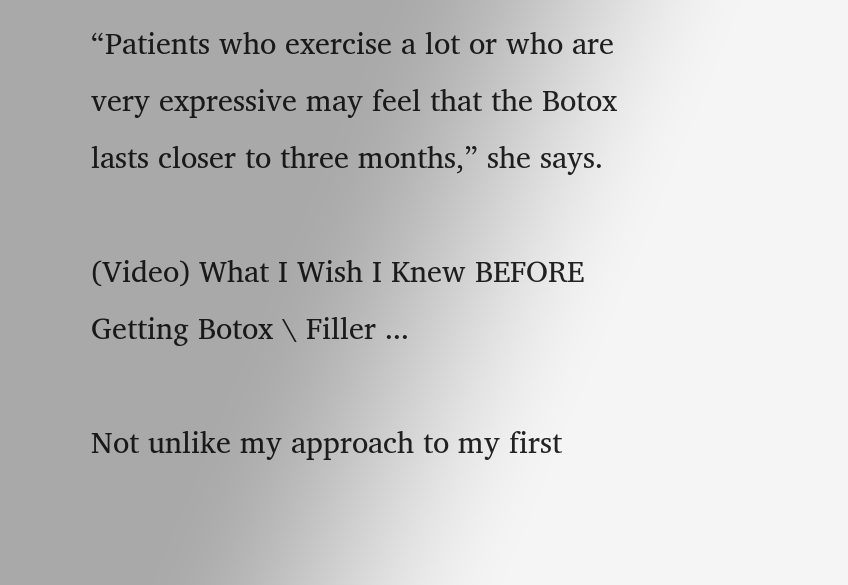“Patients who exercise a lot or who are very expressive may feel that the Botox lasts closer to three months,” she says.

(Video) What I Wish I Knew BEFORE Getting Botox \ Filler ...

Not unlike my approach to my first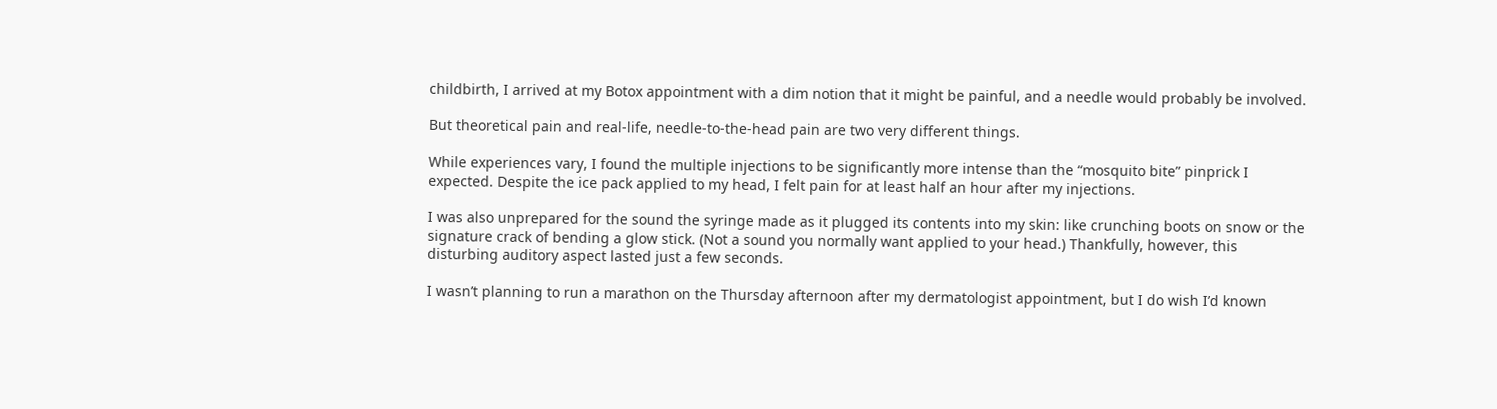childbirth, I arrived at my Botox appointment with a dim notion that it might be painful, and a needle would probably be involved.

But theoretical pain and real-life, needle-to-the-head pain are two very different things.

While experiences vary, I found the multiple injections to be significantly more intense than the “mosquito bite” pinprick I expected. Despite the ice pack applied to my head, I felt pain for at least half an hour after my injections.

I was also unprepared for the sound the syringe made as it plugged its contents into my skin: like crunching boots on snow or the signature crack of bending a glow stick. (Not a sound you normally want applied to your head.) Thankfully, however, this disturbing auditory aspect lasted just a few seconds.

I wasn’t planning to run a marathon on the Thursday afternoon after my dermatologist appointment, but I do wish I’d known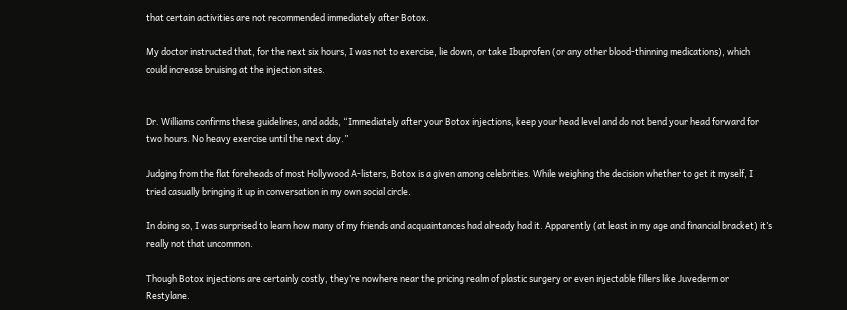that certain activities are not recommended immediately after Botox.

My doctor instructed that, for the next six hours, I was not to exercise, lie down, or take Ibuprofen (or any other blood-thinning medications), which could increase bruising at the injection sites.


Dr. Williams confirms these guidelines, and adds, “Immediately after your Botox injections, keep your head level and do not bend your head forward for two hours. No heavy exercise until the next day.”

Judging from the flat foreheads of most Hollywood A-listers, Botox is a given among celebrities. While weighing the decision whether to get it myself, I tried casually bringing it up in conversation in my own social circle.

In doing so, I was surprised to learn how many of my friends and acquaintances had already had it. Apparently (at least in my age and financial bracket) it’s really not that uncommon.

Though Botox injections are certainly costly, they’re nowhere near the pricing realm of plastic surgery or even injectable fillers like Juvederm or Restylane.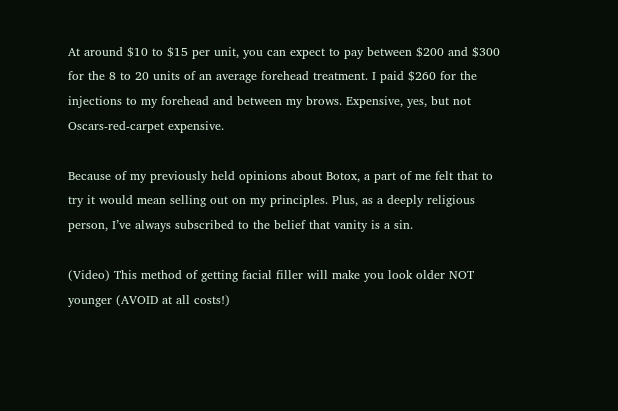At around $10 to $15 per unit, you can expect to pay between $200 and $300 for the 8 to 20 units of an average forehead treatment. I paid $260 for the injections to my forehead and between my brows. Expensive, yes, but not Oscars-red-carpet expensive.

Because of my previously held opinions about Botox, a part of me felt that to try it would mean selling out on my principles. Plus, as a deeply religious person, I’ve always subscribed to the belief that vanity is a sin.

(Video) This method of getting facial filler will make you look older NOT younger (AVOID at all costs!)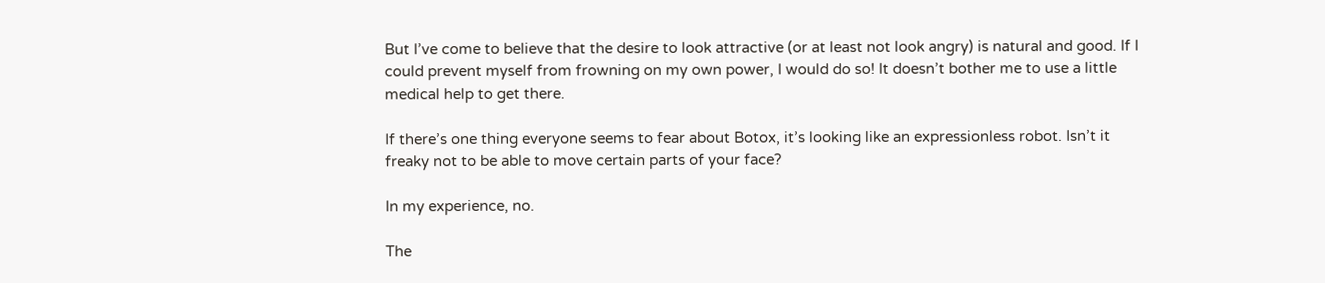But I’ve come to believe that the desire to look attractive (or at least not look angry) is natural and good. If I could prevent myself from frowning on my own power, I would do so! It doesn’t bother me to use a little medical help to get there.

If there’s one thing everyone seems to fear about Botox, it’s looking like an expressionless robot. Isn’t it freaky not to be able to move certain parts of your face?

In my experience, no.

The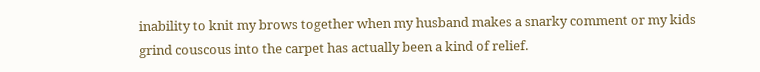inability to knit my brows together when my husband makes a snarky comment or my kids grind couscous into the carpet has actually been a kind of relief.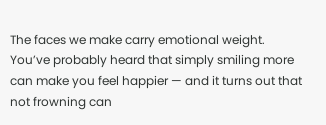The faces we make carry emotional weight. You’ve probably heard that simply smiling more can make you feel happier — and it turns out that not frowning can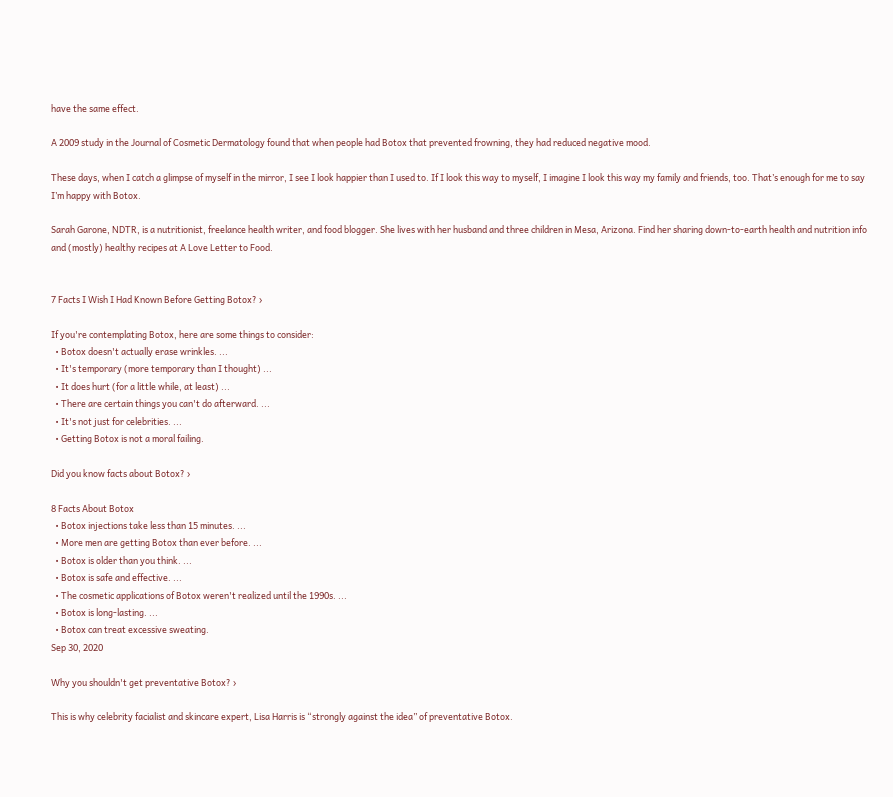have the same effect.

A 2009 study in the Journal of Cosmetic Dermatology found that when people had Botox that prevented frowning, they had reduced negative mood.

These days, when I catch a glimpse of myself in the mirror, I see I look happier than I used to. If I look this way to myself, I imagine I look this way my family and friends, too. That’s enough for me to say I’m happy with Botox.

Sarah Garone, NDTR, is a nutritionist, freelance health writer, and food blogger. She lives with her husband and three children in Mesa, Arizona. Find her sharing down-to-earth health and nutrition info and (mostly) healthy recipes at A Love Letter to Food.


7 Facts I Wish I Had Known Before Getting Botox? ›

If you're contemplating Botox, here are some things to consider:
  • Botox doesn't actually erase wrinkles. ...
  • It's temporary (more temporary than I thought) ...
  • It does hurt (for a little while, at least) ...
  • There are certain things you can't do afterward. ...
  • It's not just for celebrities. ...
  • Getting Botox is not a moral failing.

Did you know facts about Botox? ›

8 Facts About Botox
  • Botox injections take less than 15 minutes. ...
  • More men are getting Botox than ever before. ...
  • Botox is older than you think. ...
  • Botox is safe and effective. ...
  • The cosmetic applications of Botox weren't realized until the 1990s. ...
  • Botox is long-lasting. ...
  • Botox can treat excessive sweating.
Sep 30, 2020

Why you shouldn't get preventative Botox? ›

This is why celebrity facialist and skincare expert, Lisa Harris is “strongly against the idea” of preventative Botox.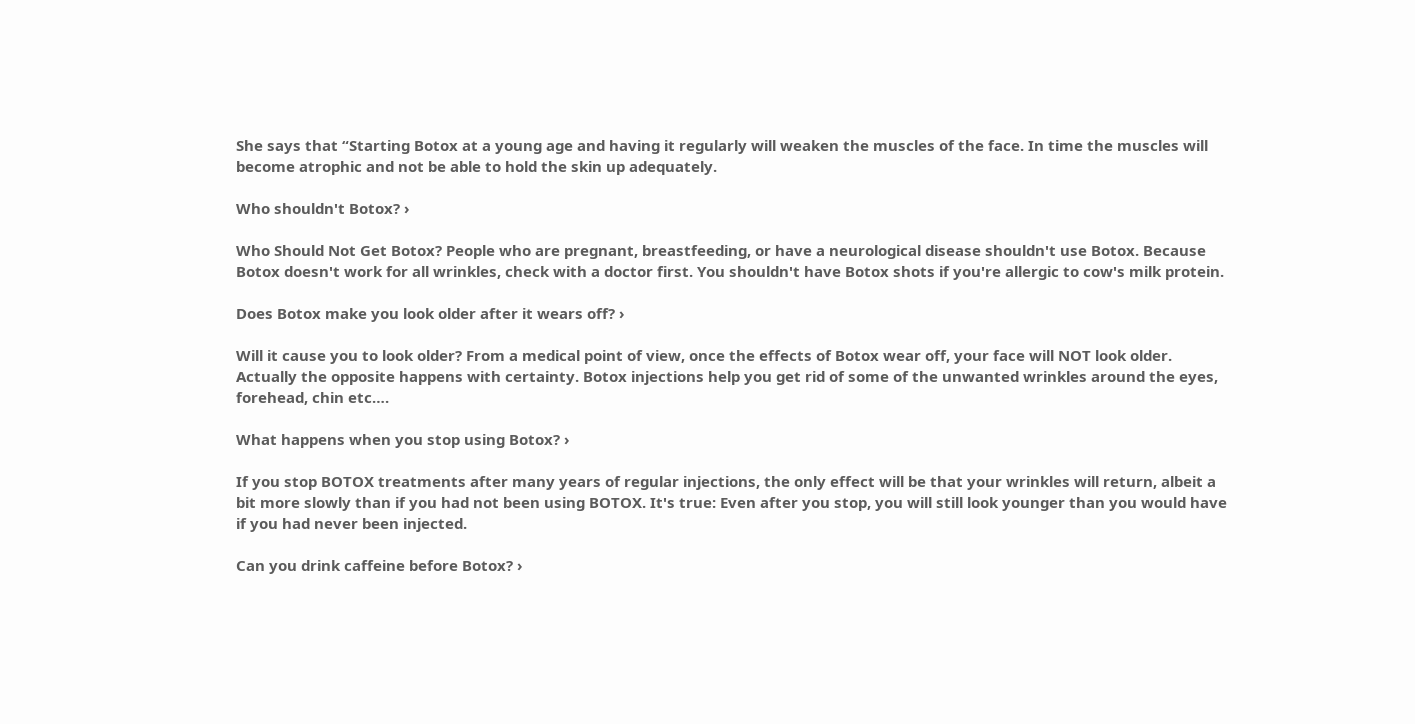She says that “Starting Botox at a young age and having it regularly will weaken the muscles of the face. In time the muscles will become atrophic and not be able to hold the skin up adequately.

Who shouldn't Botox? ›

Who Should Not Get Botox? People who are pregnant, breastfeeding, or have a neurological disease shouldn't use Botox. Because Botox doesn't work for all wrinkles, check with a doctor first. You shouldn't have Botox shots if you're allergic to cow's milk protein.

Does Botox make you look older after it wears off? ›

Will it cause you to look older? From a medical point of view, once the effects of Botox wear off, your face will NOT look older. Actually the opposite happens with certainty. Botox injections help you get rid of some of the unwanted wrinkles around the eyes, forehead, chin etc….

What happens when you stop using Botox? ›

If you stop BOTOX treatments after many years of regular injections, the only effect will be that your wrinkles will return, albeit a bit more slowly than if you had not been using BOTOX. It's true: Even after you stop, you will still look younger than you would have if you had never been injected.

Can you drink caffeine before Botox? ›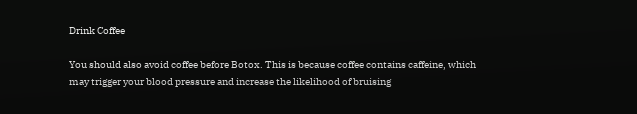Drink Coffee

You should also avoid coffee before Botox. This is because coffee contains caffeine, which may trigger your blood pressure and increase the likelihood of bruising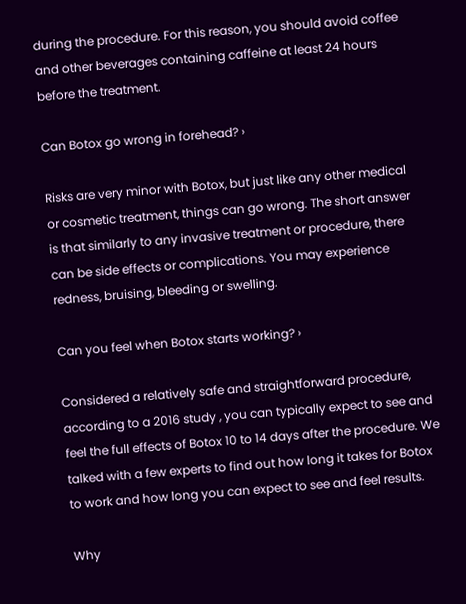during the procedure. For this reason, you should avoid coffee and other beverages containing caffeine at least 24 hours before the treatment.

Can Botox go wrong in forehead? ›

Risks are very minor with Botox, but just like any other medical or cosmetic treatment, things can go wrong. The short answer is that similarly to any invasive treatment or procedure, there can be side effects or complications. You may experience redness, bruising, bleeding or swelling.

Can you feel when Botox starts working? ›

Considered a relatively safe and straightforward procedure, according to a 2016 study , you can typically expect to see and feel the full effects of Botox 10 to 14 days after the procedure. We talked with a few experts to find out how long it takes for Botox to work and how long you can expect to see and feel results.

Why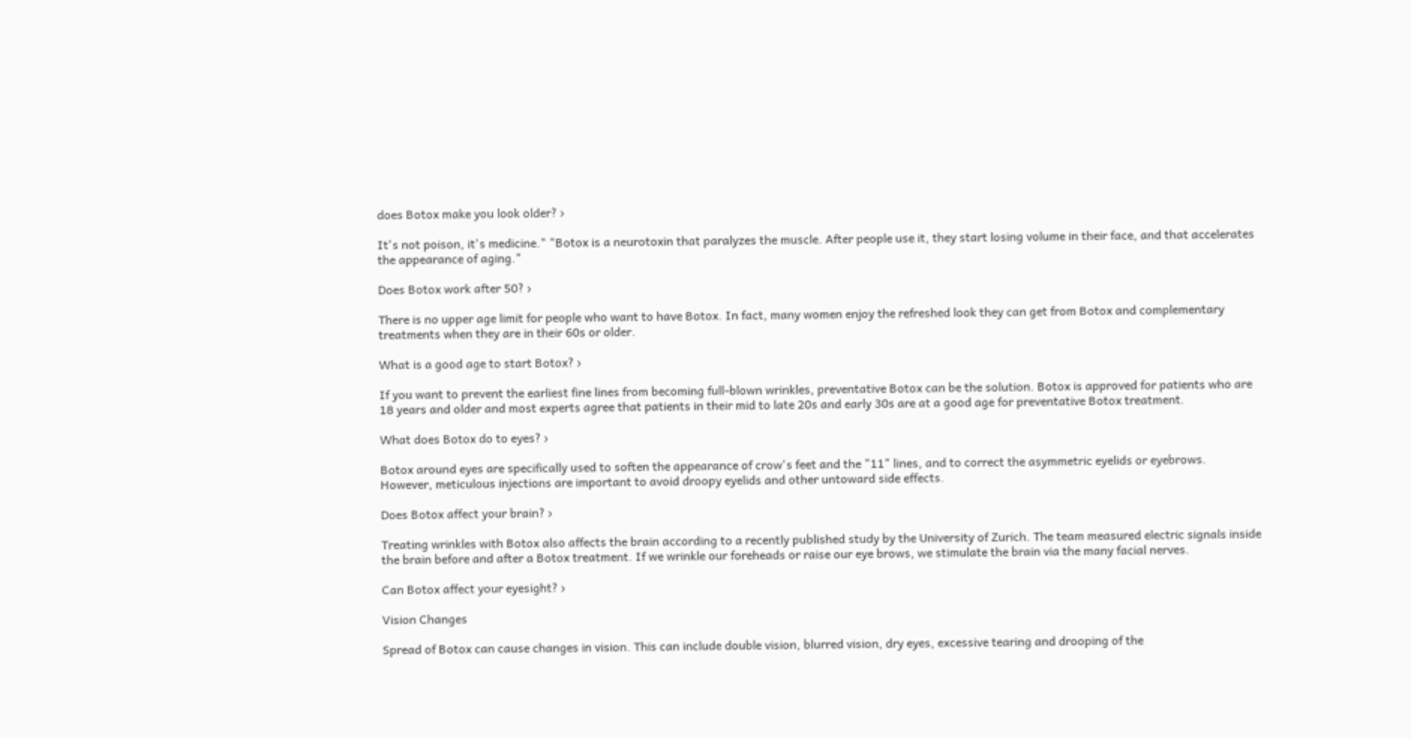does Botox make you look older? ›

It's not poison, it's medicine." "Botox is a neurotoxin that paralyzes the muscle. After people use it, they start losing volume in their face, and that accelerates the appearance of aging."

Does Botox work after 50? ›

There is no upper age limit for people who want to have Botox. In fact, many women enjoy the refreshed look they can get from Botox and complementary treatments when they are in their 60s or older.

What is a good age to start Botox? ›

If you want to prevent the earliest fine lines from becoming full-blown wrinkles, preventative Botox can be the solution. Botox is approved for patients who are 18 years and older and most experts agree that patients in their mid to late 20s and early 30s are at a good age for preventative Botox treatment.

What does Botox do to eyes? ›

Botox around eyes are specifically used to soften the appearance of crow's feet and the "11" lines, and to correct the asymmetric eyelids or eyebrows. However, meticulous injections are important to avoid droopy eyelids and other untoward side effects.

Does Botox affect your brain? ›

Treating wrinkles with Botox also affects the brain according to a recently published study by the University of Zurich. The team measured electric signals inside the brain before and after a Botox treatment. If we wrinkle our foreheads or raise our eye brows, we stimulate the brain via the many facial nerves.

Can Botox affect your eyesight? ›

Vision Changes

Spread of Botox can cause changes in vision. This can include double vision, blurred vision, dry eyes, excessive tearing and drooping of the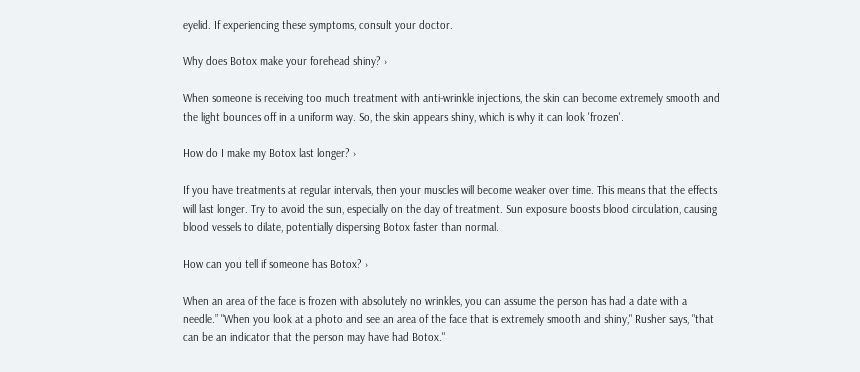eyelid. If experiencing these symptoms, consult your doctor.

Why does Botox make your forehead shiny? ›

When someone is receiving too much treatment with anti-wrinkle injections, the skin can become extremely smooth and the light bounces off in a uniform way. So, the skin appears shiny, which is why it can look 'frozen'.

How do I make my Botox last longer? ›

If you have treatments at regular intervals, then your muscles will become weaker over time. This means that the effects will last longer. Try to avoid the sun, especially on the day of treatment. Sun exposure boosts blood circulation, causing blood vessels to dilate, potentially dispersing Botox faster than normal.

How can you tell if someone has Botox? ›

When an area of the face is frozen with absolutely no wrinkles, you can assume the person has had a date with a needle.” "When you look at a photo and see an area of the face that is extremely smooth and shiny," Rusher says, "that can be an indicator that the person may have had Botox."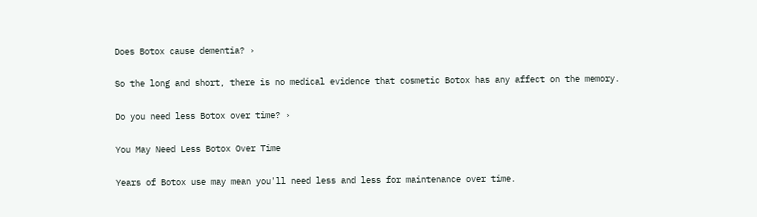Does Botox cause dementia? ›

So the long and short, there is no medical evidence that cosmetic Botox has any affect on the memory.

Do you need less Botox over time? ›

You May Need Less Botox Over Time

Years of Botox use may mean you'll need less and less for maintenance over time.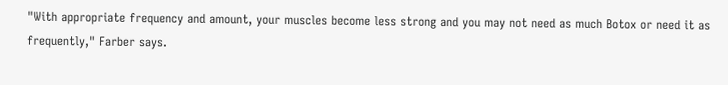"With appropriate frequency and amount, your muscles become less strong and you may not need as much Botox or need it as frequently," Farber says.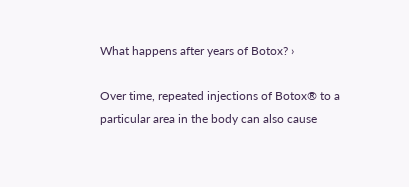What happens after years of Botox? ›

Over time, repeated injections of Botox® to a particular area in the body can also cause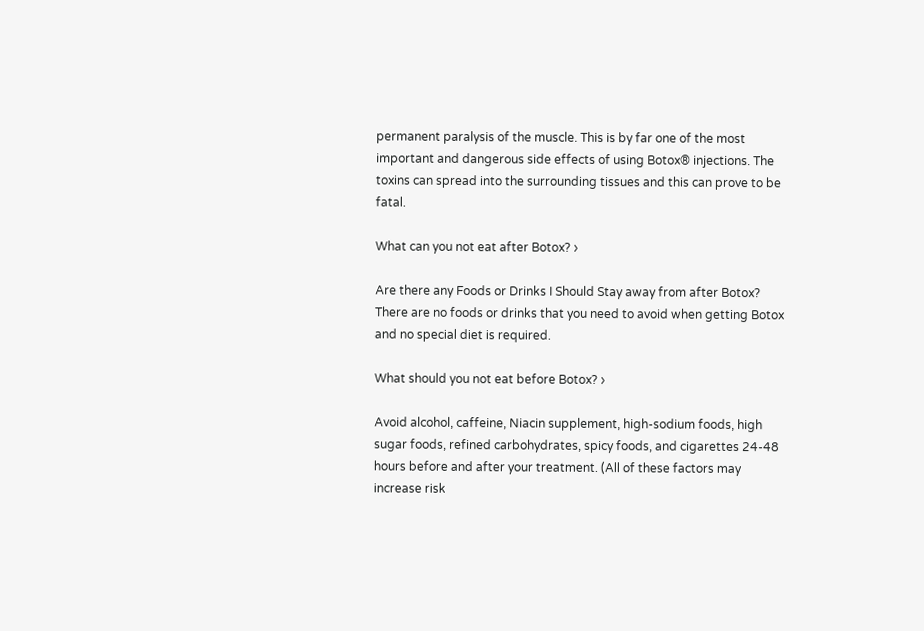permanent paralysis of the muscle. This is by far one of the most important and dangerous side effects of using Botox® injections. The toxins can spread into the surrounding tissues and this can prove to be fatal.

What can you not eat after Botox? ›

Are there any Foods or Drinks I Should Stay away from after Botox? There are no foods or drinks that you need to avoid when getting Botox and no special diet is required.

What should you not eat before Botox? ›

Avoid alcohol, caffeine, Niacin supplement, high-sodium foods, high sugar foods, refined carbohydrates, spicy foods, and cigarettes 24-48 hours before and after your treatment. (All of these factors may increase risk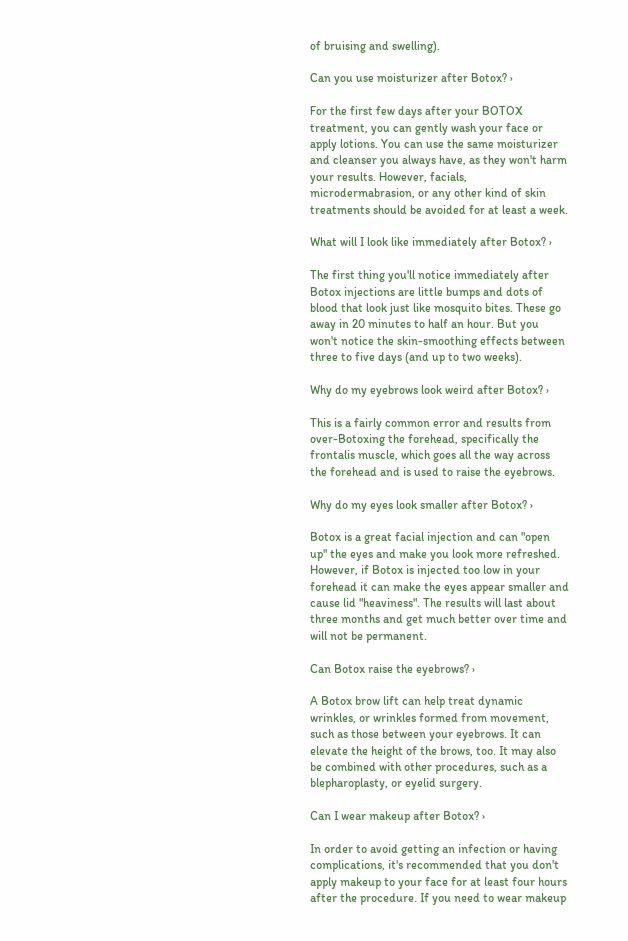of bruising and swelling).

Can you use moisturizer after Botox? ›

For the first few days after your BOTOX treatment, you can gently wash your face or apply lotions. You can use the same moisturizer and cleanser you always have, as they won't harm your results. However, facials, microdermabrasion, or any other kind of skin treatments should be avoided for at least a week.

What will I look like immediately after Botox? ›

The first thing you'll notice immediately after Botox injections are little bumps and dots of blood that look just like mosquito bites. These go away in 20 minutes to half an hour. But you won't notice the skin-smoothing effects between three to five days (and up to two weeks).

Why do my eyebrows look weird after Botox? ›

This is a fairly common error and results from over-Botoxing the forehead, specifically the frontalis muscle, which goes all the way across the forehead and is used to raise the eyebrows.

Why do my eyes look smaller after Botox? ›

Botox is a great facial injection and can "open up" the eyes and make you look more refreshed. However, if Botox is injected too low in your forehead it can make the eyes appear smaller and cause lid "heaviness". The results will last about three months and get much better over time and will not be permanent.

Can Botox raise the eyebrows? ›

A Botox brow lift can help treat dynamic wrinkles, or wrinkles formed from movement, such as those between your eyebrows. It can elevate the height of the brows, too. It may also be combined with other procedures, such as a blepharoplasty, or eyelid surgery.

Can I wear makeup after Botox? ›

In order to avoid getting an infection or having complications, it's recommended that you don't apply makeup to your face for at least four hours after the procedure. If you need to wear makeup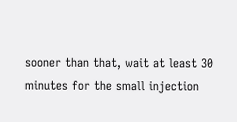sooner than that, wait at least 30 minutes for the small injection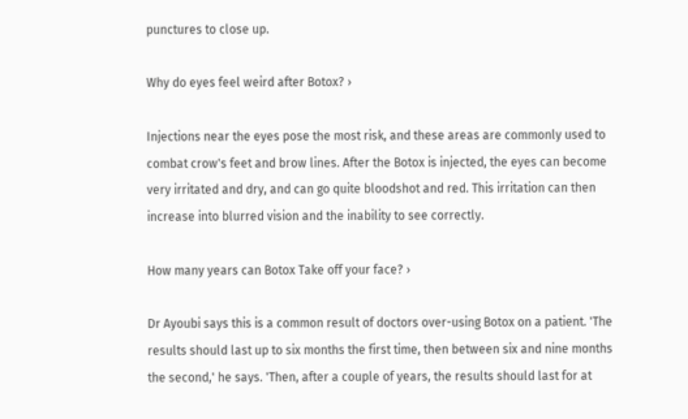punctures to close up.

Why do eyes feel weird after Botox? ›

Injections near the eyes pose the most risk, and these areas are commonly used to combat crow's feet and brow lines. After the Botox is injected, the eyes can become very irritated and dry, and can go quite bloodshot and red. This irritation can then increase into blurred vision and the inability to see correctly.

How many years can Botox Take off your face? ›

Dr Ayoubi says this is a common result of doctors over-using Botox on a patient. 'The results should last up to six months the first time, then between six and nine months the second,' he says. 'Then, after a couple of years, the results should last for at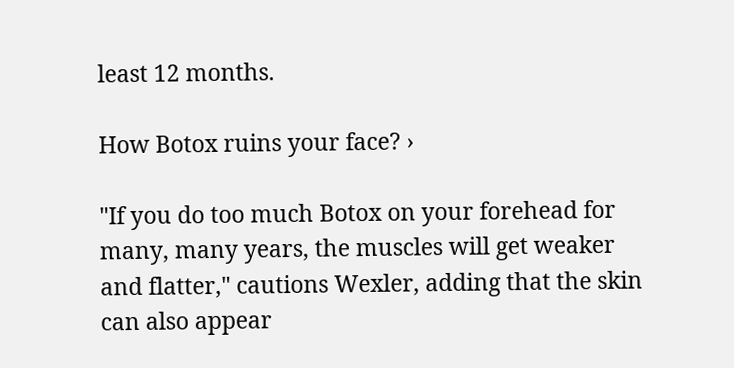least 12 months.

How Botox ruins your face? ›

"If you do too much Botox on your forehead for many, many years, the muscles will get weaker and flatter," cautions Wexler, adding that the skin can also appear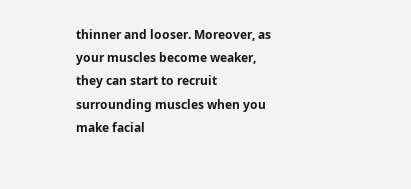thinner and looser. Moreover, as your muscles become weaker, they can start to recruit surrounding muscles when you make facial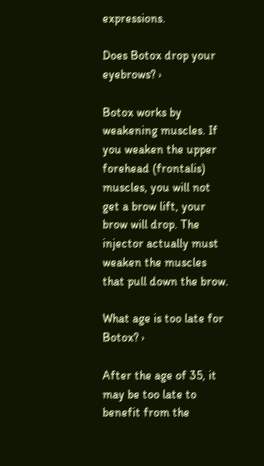expressions.

Does Botox drop your eyebrows? ›

Botox works by weakening muscles. If you weaken the upper forehead (frontalis) muscles, you will not get a brow lift, your brow will drop. The injector actually must weaken the muscles that pull down the brow.

What age is too late for Botox? ›

After the age of 35, it may be too late to benefit from the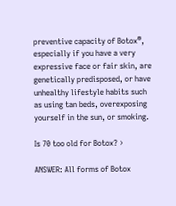preventive capacity of Botox®, especially if you have a very expressive face or fair skin, are genetically predisposed, or have unhealthy lifestyle habits such as using tan beds, overexposing yourself in the sun, or smoking.

Is 70 too old for Botox? ›

ANSWER: All forms of Botox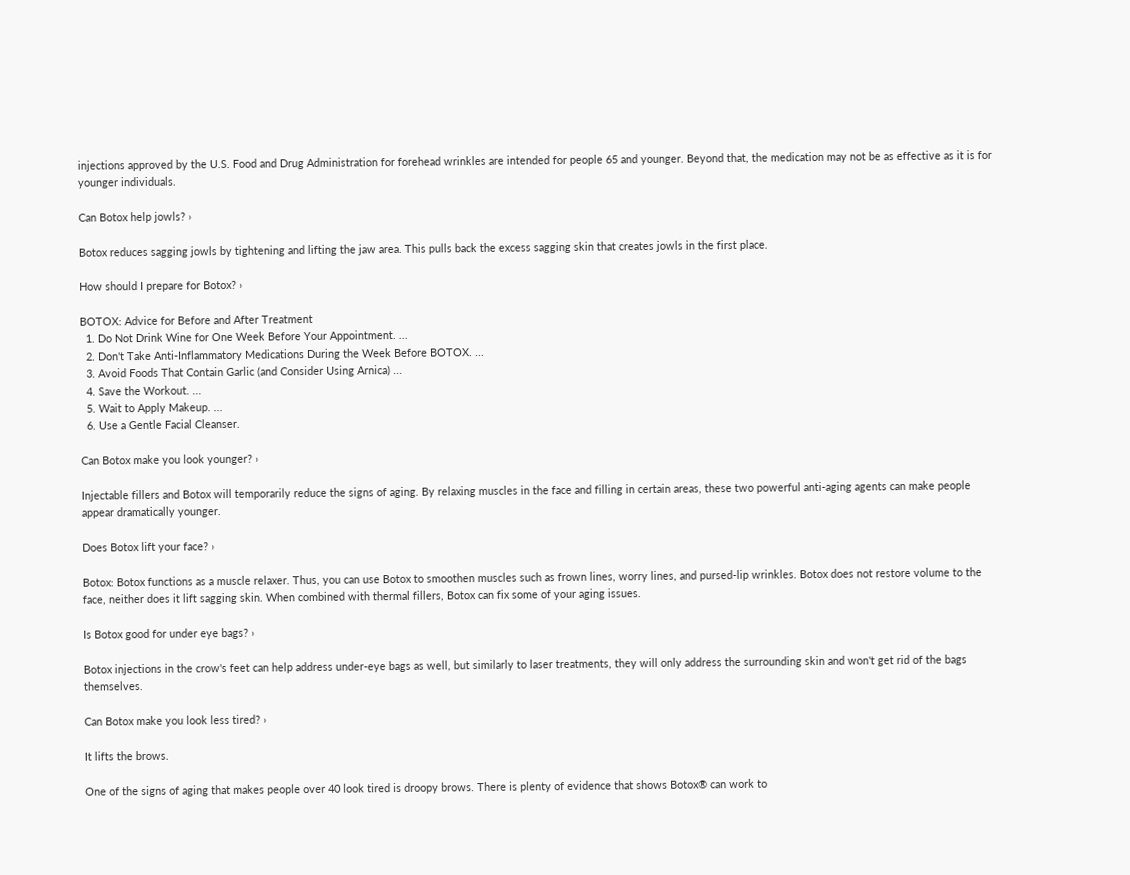injections approved by the U.S. Food and Drug Administration for forehead wrinkles are intended for people 65 and younger. Beyond that, the medication may not be as effective as it is for younger individuals.

Can Botox help jowls? ›

Botox reduces sagging jowls by tightening and lifting the jaw area. This pulls back the excess sagging skin that creates jowls in the first place.

How should I prepare for Botox? ›

BOTOX: Advice for Before and After Treatment
  1. Do Not Drink Wine for One Week Before Your Appointment. ...
  2. Don't Take Anti-Inflammatory Medications During the Week Before BOTOX. ...
  3. Avoid Foods That Contain Garlic (and Consider Using Arnica) ...
  4. Save the Workout. ...
  5. Wait to Apply Makeup. ...
  6. Use a Gentle Facial Cleanser.

Can Botox make you look younger? ›

Injectable fillers and Botox will temporarily reduce the signs of aging. By relaxing muscles in the face and filling in certain areas, these two powerful anti-aging agents can make people appear dramatically younger.

Does Botox lift your face? ›

Botox: Botox functions as a muscle relaxer. Thus, you can use Botox to smoothen muscles such as frown lines, worry lines, and pursed-lip wrinkles. Botox does not restore volume to the face, neither does it lift sagging skin. When combined with thermal fillers, Botox can fix some of your aging issues.

Is Botox good for under eye bags? ›

Botox injections in the crow's feet can help address under-eye bags as well, but similarly to laser treatments, they will only address the surrounding skin and won't get rid of the bags themselves.

Can Botox make you look less tired? ›

It lifts the brows.

One of the signs of aging that makes people over 40 look tired is droopy brows. There is plenty of evidence that shows Botox® can work to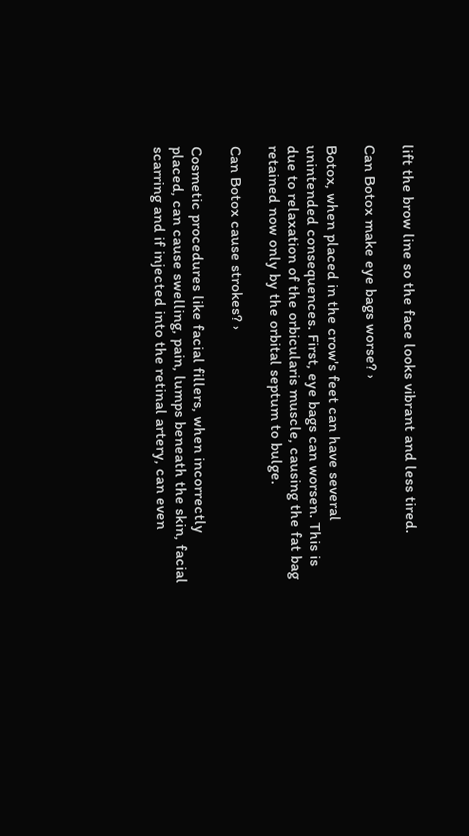lift the brow line so the face looks vibrant and less tired.

Can Botox make eye bags worse? ›

Botox, when placed in the crow's feet can have several unintended consequences. First, eye bags can worsen. This is due to relaxation of the orbicularis muscle, causing the fat bag retained now only by the orbital septum to bulge.

Can Botox cause strokes? ›

Cosmetic procedures like facial fillers, when incorrectly placed, can cause swelling, pain, lumps beneath the skin, facial scarring and if injected into the retinal artery, can even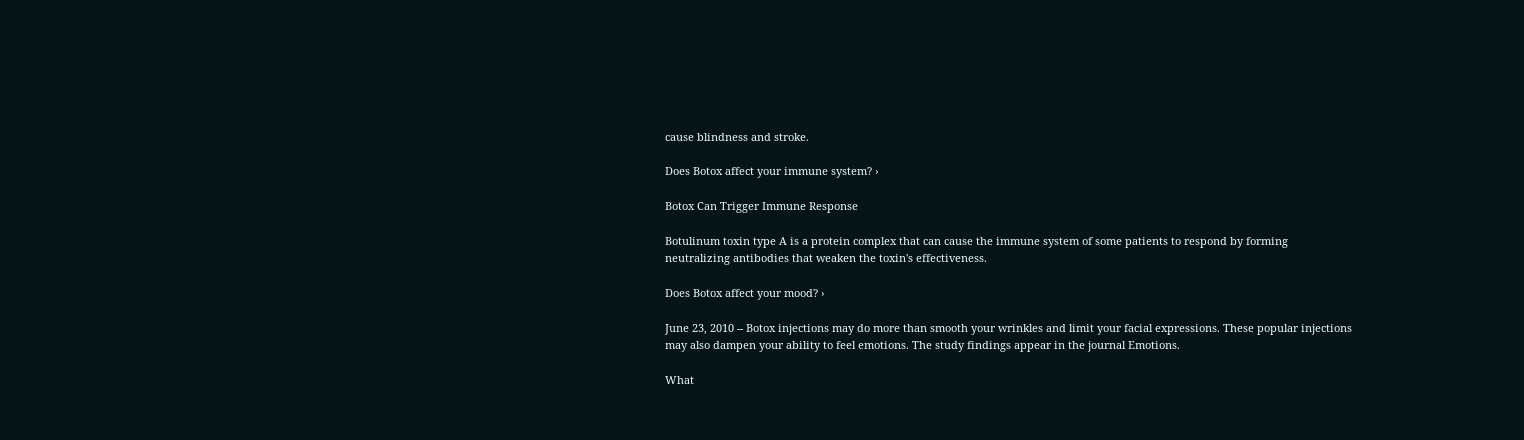cause blindness and stroke.

Does Botox affect your immune system? ›

Botox Can Trigger Immune Response

Botulinum toxin type A is a protein complex that can cause the immune system of some patients to respond by forming neutralizing antibodies that weaken the toxin's effectiveness.

Does Botox affect your mood? ›

June 23, 2010 -- Botox injections may do more than smooth your wrinkles and limit your facial expressions. These popular injections may also dampen your ability to feel emotions. The study findings appear in the journal Emotions.

What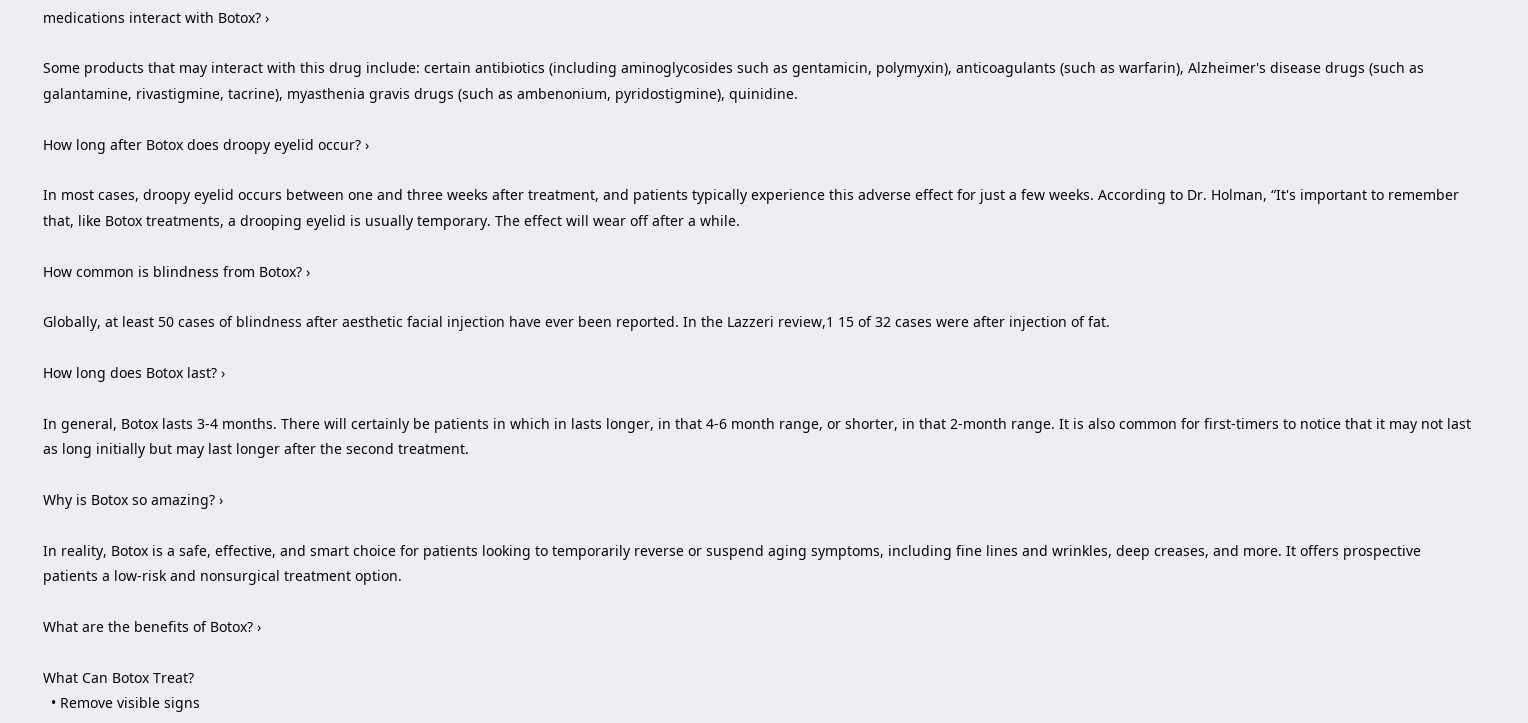medications interact with Botox? ›

Some products that may interact with this drug include: certain antibiotics (including aminoglycosides such as gentamicin, polymyxin), anticoagulants (such as warfarin), Alzheimer's disease drugs (such as galantamine, rivastigmine, tacrine), myasthenia gravis drugs (such as ambenonium, pyridostigmine), quinidine.

How long after Botox does droopy eyelid occur? ›

In most cases, droopy eyelid occurs between one and three weeks after treatment, and patients typically experience this adverse effect for just a few weeks. According to Dr. Holman, “It's important to remember that, like Botox treatments, a drooping eyelid is usually temporary. The effect will wear off after a while.

How common is blindness from Botox? ›

Globally, at least 50 cases of blindness after aesthetic facial injection have ever been reported. In the Lazzeri review,1 15 of 32 cases were after injection of fat.

How long does Botox last? ›

In general, Botox lasts 3-4 months. There will certainly be patients in which in lasts longer, in that 4-6 month range, or shorter, in that 2-month range. It is also common for first-timers to notice that it may not last as long initially but may last longer after the second treatment.

Why is Botox so amazing? ›

In reality, Botox is a safe, effective, and smart choice for patients looking to temporarily reverse or suspend aging symptoms, including fine lines and wrinkles, deep creases, and more. It offers prospective patients a low-risk and nonsurgical treatment option.

What are the benefits of Botox? ›

What Can Botox Treat?
  • Remove visible signs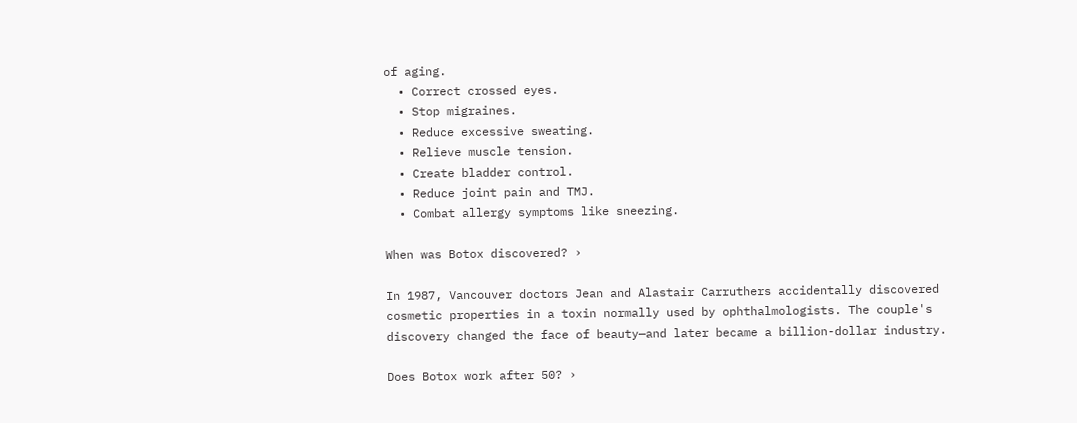of aging.
  • Correct crossed eyes.
  • Stop migraines.
  • Reduce excessive sweating.
  • Relieve muscle tension.
  • Create bladder control.
  • Reduce joint pain and TMJ.
  • Combat allergy symptoms like sneezing.

When was Botox discovered? ›

In 1987, Vancouver doctors Jean and Alastair Carruthers accidentally discovered cosmetic properties in a toxin normally used by ophthalmologists. The couple's discovery changed the face of beauty—and later became a billion-dollar industry.

Does Botox work after 50? ›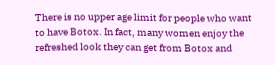There is no upper age limit for people who want to have Botox. In fact, many women enjoy the refreshed look they can get from Botox and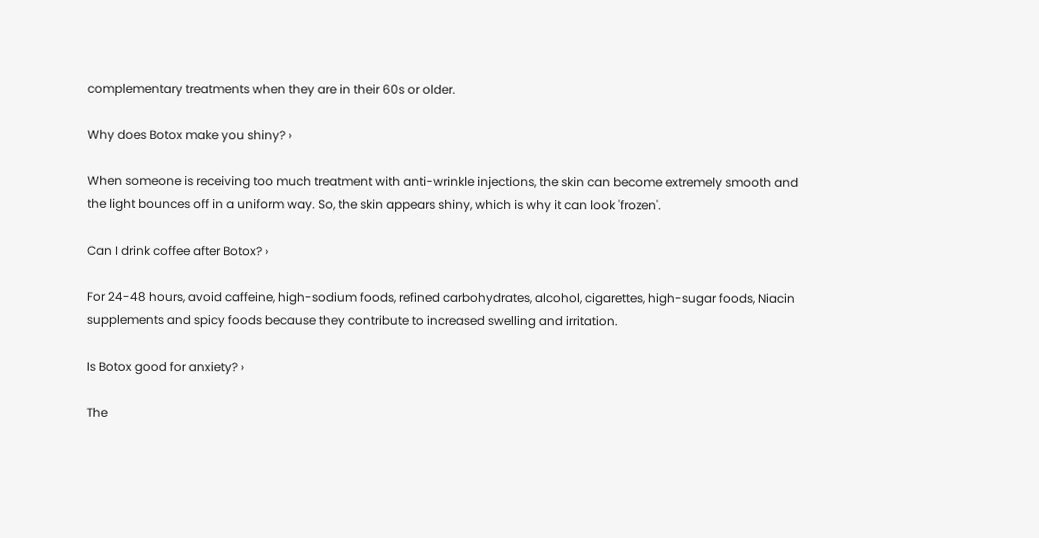complementary treatments when they are in their 60s or older.

Why does Botox make you shiny? ›

When someone is receiving too much treatment with anti-wrinkle injections, the skin can become extremely smooth and the light bounces off in a uniform way. So, the skin appears shiny, which is why it can look 'frozen'.

Can I drink coffee after Botox? ›

For 24-48 hours, avoid caffeine, high-sodium foods, refined carbohydrates, alcohol, cigarettes, high-sugar foods, Niacin supplements and spicy foods because they contribute to increased swelling and irritation.

Is Botox good for anxiety? ›

The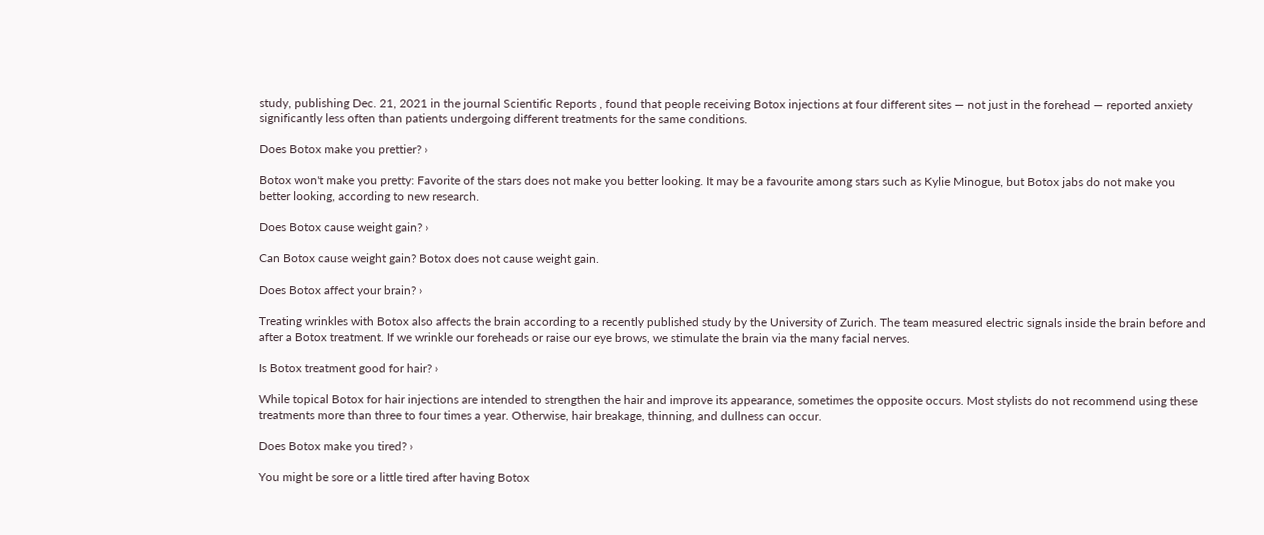study, publishing Dec. 21, 2021 in the journal Scientific Reports , found that people receiving Botox injections at four different sites — not just in the forehead — reported anxiety significantly less often than patients undergoing different treatments for the same conditions.

Does Botox make you prettier? ›

Botox won't make you pretty: Favorite of the stars does not make you better looking. It may be a favourite among stars such as Kylie Minogue, but Botox jabs do not make you better looking, according to new research.

Does Botox cause weight gain? ›

Can Botox cause weight gain? Botox does not cause weight gain.

Does Botox affect your brain? ›

Treating wrinkles with Botox also affects the brain according to a recently published study by the University of Zurich. The team measured electric signals inside the brain before and after a Botox treatment. If we wrinkle our foreheads or raise our eye brows, we stimulate the brain via the many facial nerves.

Is Botox treatment good for hair? ›

While topical Botox for hair injections are intended to strengthen the hair and improve its appearance, sometimes the opposite occurs. Most stylists do not recommend using these treatments more than three to four times a year. Otherwise, hair breakage, thinning, and dullness can occur.

Does Botox make you tired? ›

You might be sore or a little tired after having Botox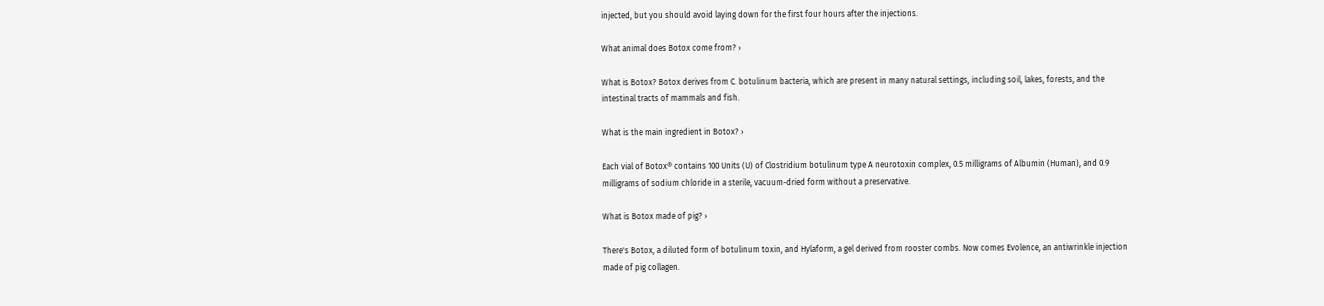injected, but you should avoid laying down for the first four hours after the injections.

What animal does Botox come from? ›

What is Botox? Botox derives from C. botulinum bacteria, which are present in many natural settings, including soil, lakes, forests, and the intestinal tracts of mammals and fish.

What is the main ingredient in Botox? ›

Each vial of Botox® contains 100 Units (U) of Clostridium botulinum type A neurotoxin complex, 0.5 milligrams of Albumin (Human), and 0.9 milligrams of sodium chloride in a sterile, vacuum-dried form without a preservative.

What is Botox made of pig? ›

There's Botox, a diluted form of botulinum toxin, and Hylaform, a gel derived from rooster combs. Now comes Evolence, an antiwrinkle injection made of pig collagen.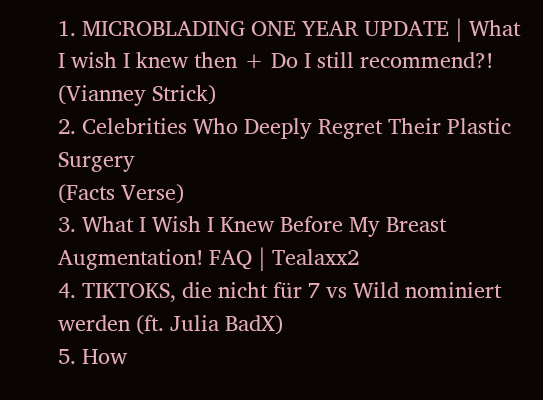1. MICROBLADING ONE YEAR UPDATE | What I wish I knew then + Do I still recommend?!
(Vianney Strick)
2. Celebrities Who Deeply Regret Their Plastic Surgery
(Facts Verse)
3. What I Wish I Knew Before My Breast Augmentation! FAQ | Tealaxx2
4. TIKTOKS, die nicht für 7 vs Wild nominiert werden (ft. Julia BadX)
5. How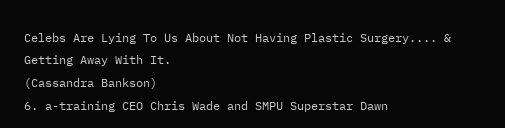Celebs Are Lying To Us About Not Having Plastic Surgery.... & Getting Away With It.
(Cassandra Bankson)
6. a-training CEO Chris Wade and SMPU Superstar Dawn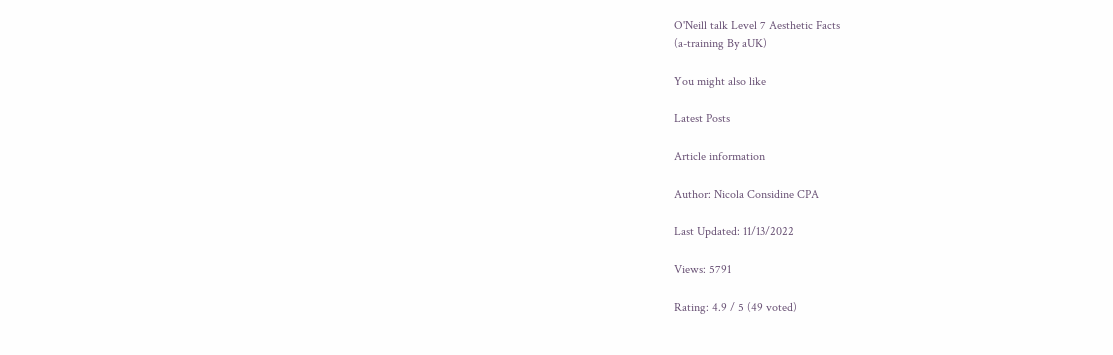O'Neill talk Level 7 Aesthetic Facts
(a-training By aUK)

You might also like

Latest Posts

Article information

Author: Nicola Considine CPA

Last Updated: 11/13/2022

Views: 5791

Rating: 4.9 / 5 (49 voted)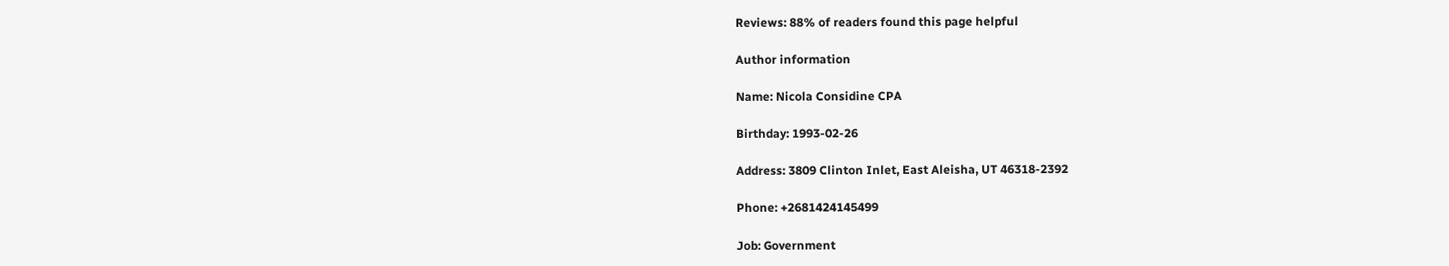Reviews: 88% of readers found this page helpful

Author information

Name: Nicola Considine CPA

Birthday: 1993-02-26

Address: 3809 Clinton Inlet, East Aleisha, UT 46318-2392

Phone: +2681424145499

Job: Government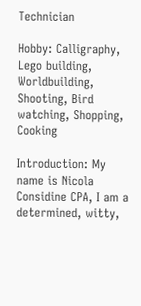Technician

Hobby: Calligraphy, Lego building, Worldbuilding, Shooting, Bird watching, Shopping, Cooking

Introduction: My name is Nicola Considine CPA, I am a determined, witty,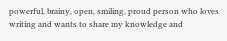powerful, brainy, open, smiling, proud person who loves writing and wants to share my knowledge and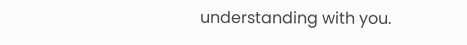understanding with you.